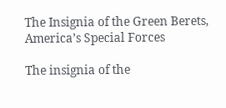The Insignia of the Green Berets, America’s Special Forces

The insignia of the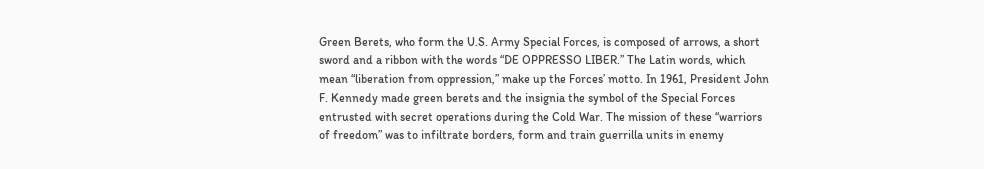Green Berets, who form the U.S. Army Special Forces, is composed of arrows, a short sword and a ribbon with the words “DE OPPRESSO LIBER.” The Latin words, which mean “liberation from oppression,” make up the Forces’ motto. In 1961, President John F. Kennedy made green berets and the insignia the symbol of the Special Forces entrusted with secret operations during the Cold War. The mission of these “warriors of freedom” was to infiltrate borders, form and train guerrilla units in enemy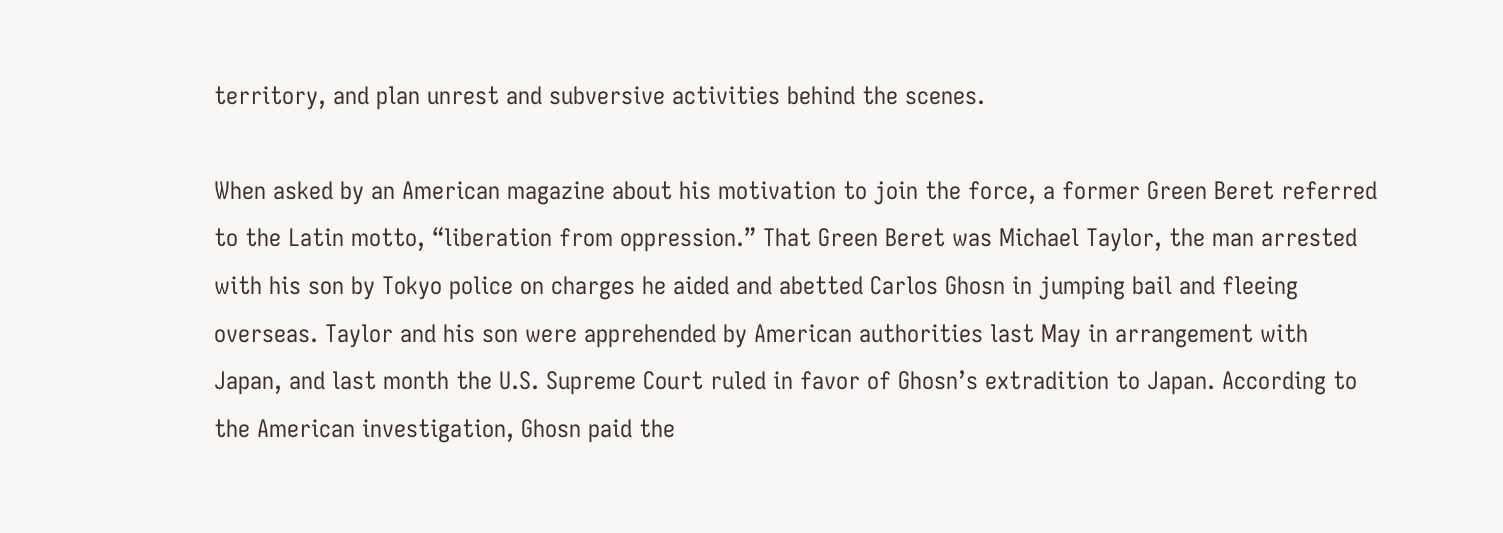territory, and plan unrest and subversive activities behind the scenes.

When asked by an American magazine about his motivation to join the force, a former Green Beret referred to the Latin motto, “liberation from oppression.” That Green Beret was Michael Taylor, the man arrested with his son by Tokyo police on charges he aided and abetted Carlos Ghosn in jumping bail and fleeing overseas. Taylor and his son were apprehended by American authorities last May in arrangement with Japan, and last month the U.S. Supreme Court ruled in favor of Ghosn’s extradition to Japan. According to the American investigation, Ghosn paid the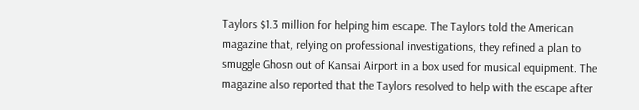Taylors $1.3 million for helping him escape. The Taylors told the American magazine that, relying on professional investigations, they refined a plan to smuggle Ghosn out of Kansai Airport in a box used for musical equipment. The magazine also reported that the Taylors resolved to help with the escape after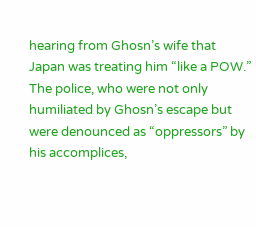hearing from Ghosn’s wife that Japan was treating him “like a POW.” The police, who were not only humiliated by Ghosn’s escape but were denounced as “oppressors” by his accomplices,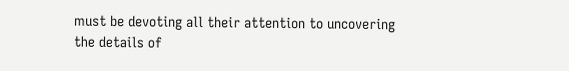must be devoting all their attention to uncovering the details of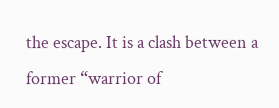the escape. It is a clash between a former “warrior of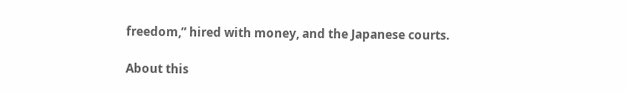freedom,” hired with money, and the Japanese courts.

About this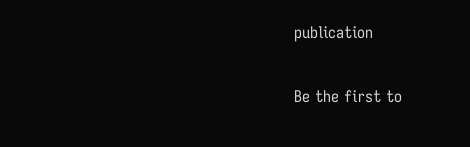publication

Be the first to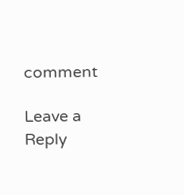comment

Leave a Reply